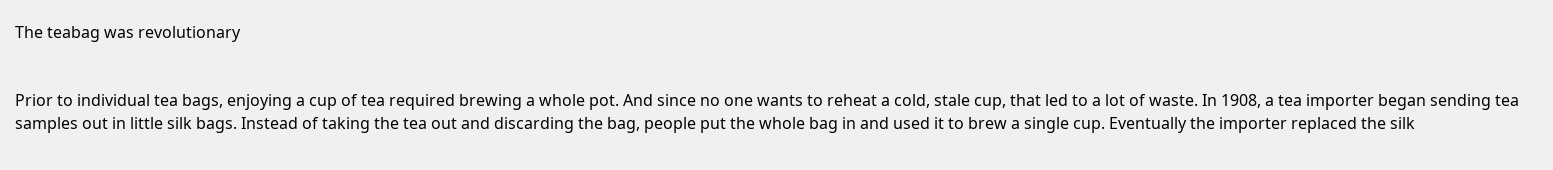The teabag was revolutionary


Prior to individual tea bags, enjoying a cup of tea required brewing a whole pot. And since no one wants to reheat a cold, stale cup, that led to a lot of waste. In 1908, a tea importer began sending tea samples out in little silk bags. Instead of taking the tea out and discarding the bag, people put the whole bag in and used it to brew a single cup. Eventually the importer replaced the silk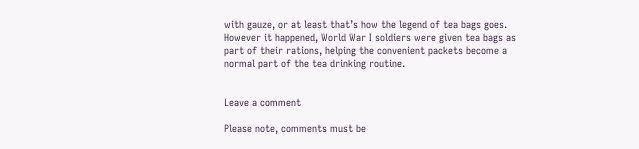with gauze, or at least that’s how the legend of tea bags goes. However it happened, World War I soldiers were given tea bags as part of their rations, helping the convenient packets become a normal part of the tea drinking routine.


Leave a comment

Please note, comments must be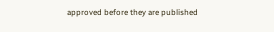approved before they are published